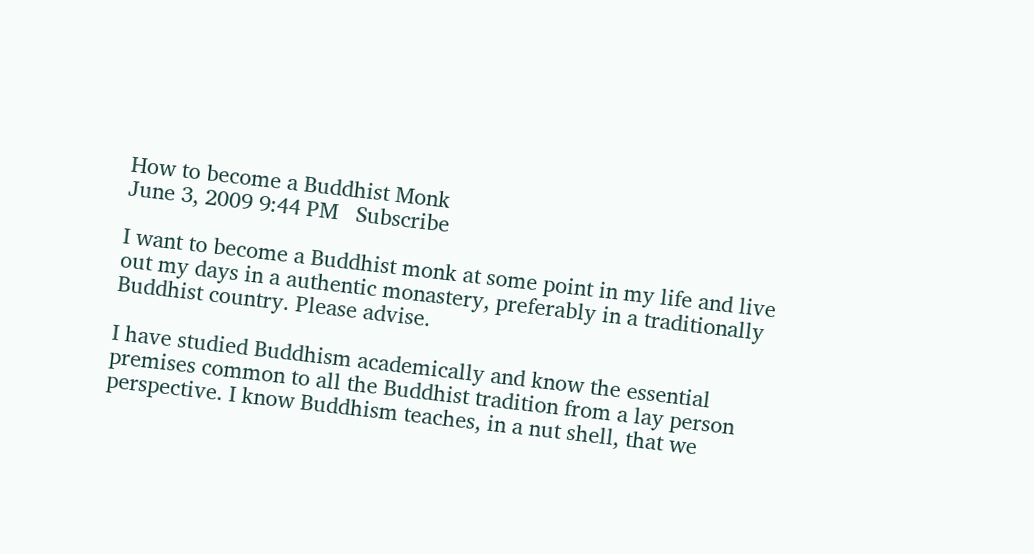How to become a Buddhist Monk
June 3, 2009 9:44 PM   Subscribe

I want to become a Buddhist monk at some point in my life and live out my days in a authentic monastery, preferably in a traditionally Buddhist country. Please advise.

I have studied Buddhism academically and know the essential premises common to all the Buddhist tradition from a lay person perspective. I know Buddhism teaches, in a nut shell, that we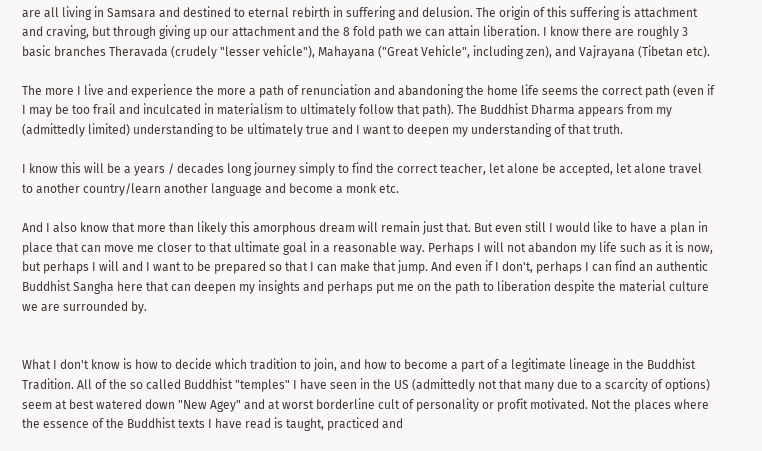are all living in Samsara and destined to eternal rebirth in suffering and delusion. The origin of this suffering is attachment and craving, but through giving up our attachment and the 8 fold path we can attain liberation. I know there are roughly 3 basic branches Theravada (crudely "lesser vehicle"), Mahayana ("Great Vehicle", including zen), and Vajrayana (Tibetan etc).

The more I live and experience the more a path of renunciation and abandoning the home life seems the correct path (even if I may be too frail and inculcated in materialism to ultimately follow that path). The Buddhist Dharma appears from my (admittedly limited) understanding to be ultimately true and I want to deepen my understanding of that truth.

I know this will be a years / decades long journey simply to find the correct teacher, let alone be accepted, let alone travel to another country/learn another language and become a monk etc.

And I also know that more than likely this amorphous dream will remain just that. But even still I would like to have a plan in place that can move me closer to that ultimate goal in a reasonable way. Perhaps I will not abandon my life such as it is now, but perhaps I will and I want to be prepared so that I can make that jump. And even if I don't, perhaps I can find an authentic Buddhist Sangha here that can deepen my insights and perhaps put me on the path to liberation despite the material culture we are surrounded by.


What I don't know is how to decide which tradition to join, and how to become a part of a legitimate lineage in the Buddhist Tradition. All of the so called Buddhist "temples" I have seen in the US (admittedly not that many due to a scarcity of options) seem at best watered down "New Agey" and at worst borderline cult of personality or profit motivated. Not the places where the essence of the Buddhist texts I have read is taught, practiced and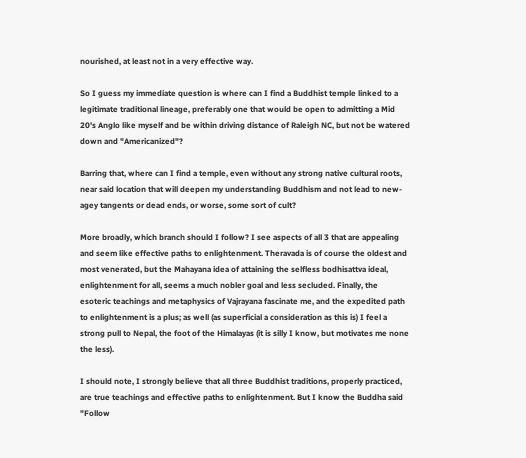nourished, at least not in a very effective way.

So I guess my immediate question is where can I find a Buddhist temple linked to a legitimate traditional lineage, preferably one that would be open to admitting a Mid 20's Anglo like myself and be within driving distance of Raleigh NC, but not be watered down and "Americanized"?

Barring that, where can I find a temple, even without any strong native cultural roots, near said location that will deepen my understanding Buddhism and not lead to new-agey tangents or dead ends, or worse, some sort of cult?

More broadly, which branch should I follow? I see aspects of all 3 that are appealing and seem like effective paths to enlightenment. Theravada is of course the oldest and most venerated, but the Mahayana idea of attaining the selfless bodhisattva ideal, enlightenment for all, seems a much nobler goal and less secluded. Finally, the esoteric teachings and metaphysics of Vajrayana fascinate me, and the expedited path to enlightenment is a plus; as well (as superficial a consideration as this is) I feel a strong pull to Nepal, the foot of the Himalayas (it is silly I know, but motivates me none the less).

I should note, I strongly believe that all three Buddhist traditions, properly practiced, are true teachings and effective paths to enlightenment. But I know the Buddha said "Follow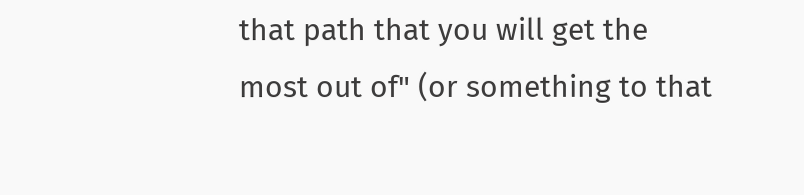that path that you will get the most out of" (or something to that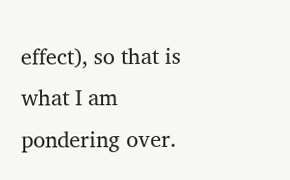effect), so that is what I am pondering over.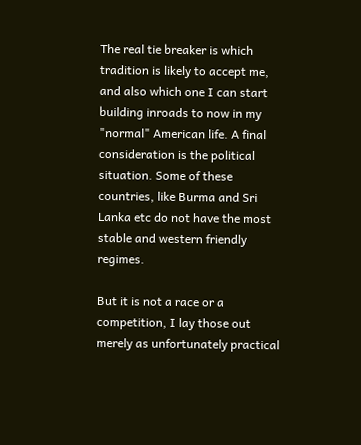The real tie breaker is which tradition is likely to accept me, and also which one I can start building inroads to now in my "normal" American life. A final consideration is the political situation. Some of these countries, like Burma and Sri Lanka etc do not have the most stable and western friendly regimes.

But it is not a race or a competition, I lay those out merely as unfortunately practical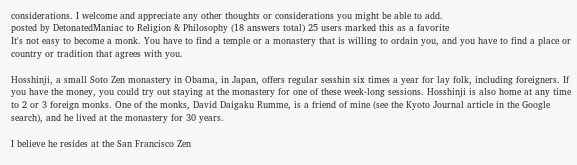considerations. I welcome and appreciate any other thoughts or considerations you might be able to add.
posted by DetonatedManiac to Religion & Philosophy (18 answers total) 25 users marked this as a favorite
It's not easy to become a monk. You have to find a temple or a monastery that is willing to ordain you, and you have to find a place or country or tradition that agrees with you.

Hosshinji, a small Soto Zen monastery in Obama, in Japan, offers regular sesshin six times a year for lay folk, including foreigners. If you have the money, you could try out staying at the monastery for one of these week-long sessions. Hosshinji is also home at any time to 2 or 3 foreign monks. One of the monks, David Daigaku Rumme, is a friend of mine (see the Kyoto Journal article in the Google search), and he lived at the monastery for 30 years.

I believe he resides at the San Francisco Zen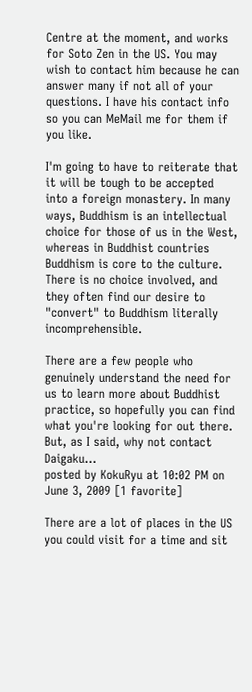Centre at the moment, and works for Soto Zen in the US. You may wish to contact him because he can answer many if not all of your questions. I have his contact info so you can MeMail me for them if you like.

I'm going to have to reiterate that it will be tough to be accepted into a foreign monastery. In many ways, Buddhism is an intellectual choice for those of us in the West, whereas in Buddhist countries Buddhism is core to the culture. There is no choice involved, and they often find our desire to "convert" to Buddhism literally incomprehensible.

There are a few people who genuinely understand the need for us to learn more about Buddhist practice, so hopefully you can find what you're looking for out there. But, as I said, why not contact Daigaku...
posted by KokuRyu at 10:02 PM on June 3, 2009 [1 favorite]

There are a lot of places in the US you could visit for a time and sit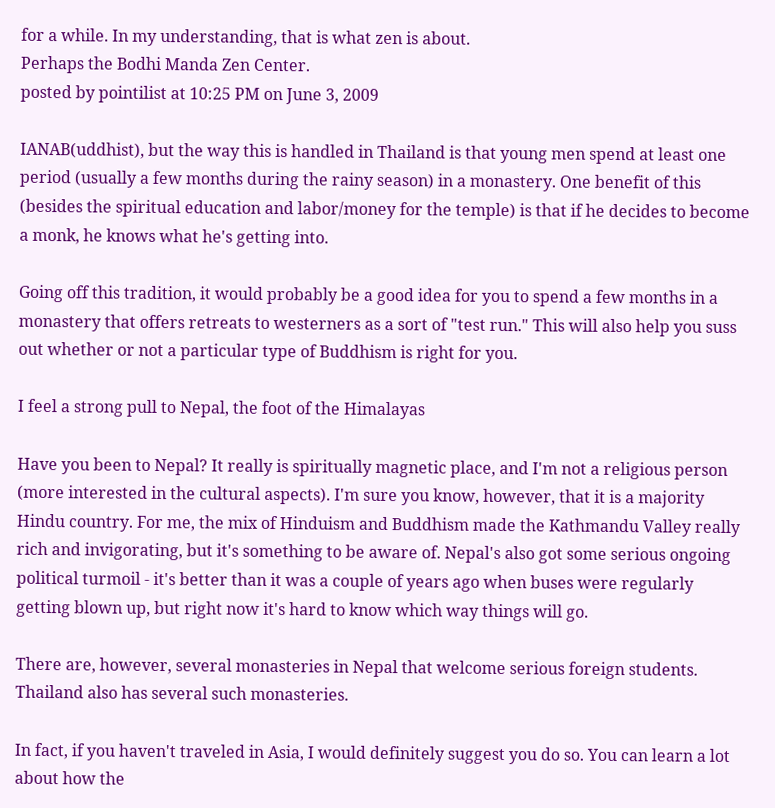for a while. In my understanding, that is what zen is about.
Perhaps the Bodhi Manda Zen Center.
posted by pointilist at 10:25 PM on June 3, 2009

IANAB(uddhist), but the way this is handled in Thailand is that young men spend at least one period (usually a few months during the rainy season) in a monastery. One benefit of this (besides the spiritual education and labor/money for the temple) is that if he decides to become a monk, he knows what he's getting into.

Going off this tradition, it would probably be a good idea for you to spend a few months in a monastery that offers retreats to westerners as a sort of "test run." This will also help you suss out whether or not a particular type of Buddhism is right for you.

I feel a strong pull to Nepal, the foot of the Himalayas

Have you been to Nepal? It really is spiritually magnetic place, and I'm not a religious person (more interested in the cultural aspects). I'm sure you know, however, that it is a majority Hindu country. For me, the mix of Hinduism and Buddhism made the Kathmandu Valley really rich and invigorating, but it's something to be aware of. Nepal's also got some serious ongoing political turmoil - it's better than it was a couple of years ago when buses were regularly getting blown up, but right now it's hard to know which way things will go.

There are, however, several monasteries in Nepal that welcome serious foreign students. Thailand also has several such monasteries.

In fact, if you haven't traveled in Asia, I would definitely suggest you do so. You can learn a lot about how the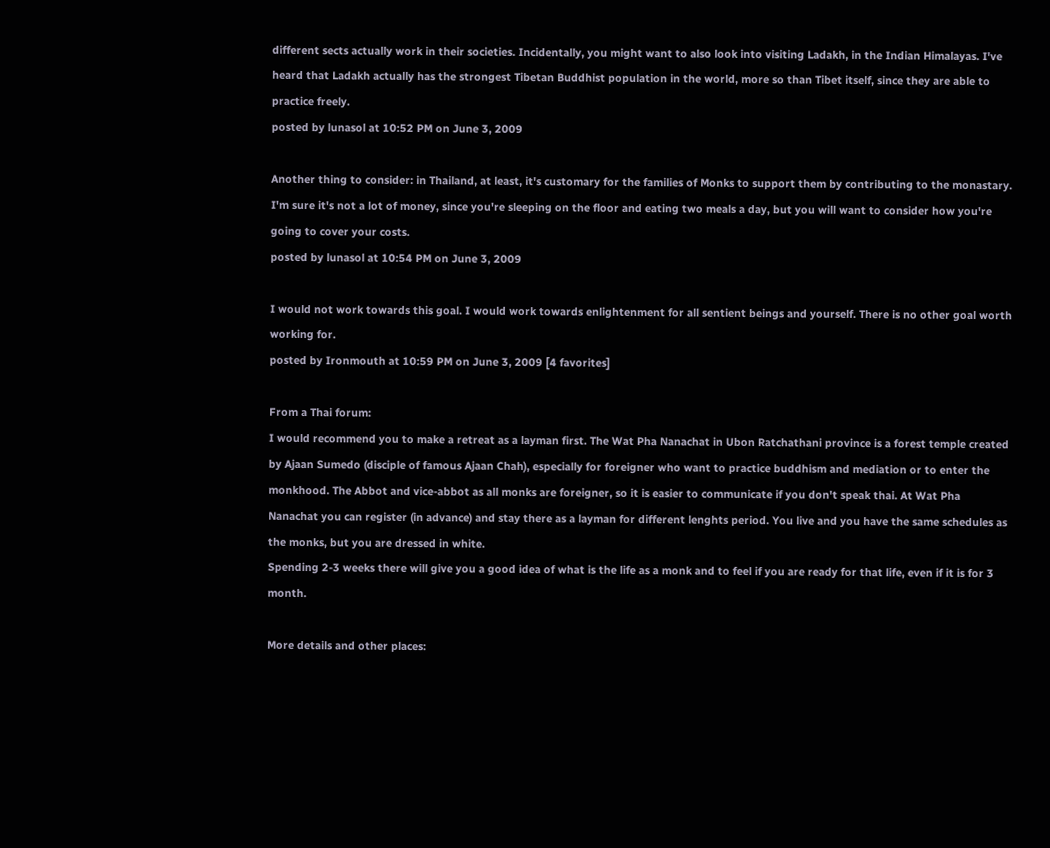different sects actually work in their societies. Incidentally, you might want to also look into visiting Ladakh, in the Indian Himalayas. I've heard that Ladakh actually has the strongest Tibetan Buddhist population in the world, more so than Tibet itself, since they are able to practice freely.
posted by lunasol at 10:52 PM on June 3, 2009

Another thing to consider: in Thailand, at least, it's customary for the families of Monks to support them by contributing to the monastary. I'm sure it's not a lot of money, since you're sleeping on the floor and eating two meals a day, but you will want to consider how you're going to cover your costs.
posted by lunasol at 10:54 PM on June 3, 2009

I would not work towards this goal. I would work towards enlightenment for all sentient beings and yourself. There is no other goal worth working for.
posted by Ironmouth at 10:59 PM on June 3, 2009 [4 favorites]

From a Thai forum:
I would recommend you to make a retreat as a layman first. The Wat Pha Nanachat in Ubon Ratchathani province is a forest temple created by Ajaan Sumedo (disciple of famous Ajaan Chah), especially for foreigner who want to practice buddhism and mediation or to enter the monkhood. The Abbot and vice-abbot as all monks are foreigner, so it is easier to communicate if you don't speak thai. At Wat Pha Nanachat you can register (in advance) and stay there as a layman for different lenghts period. You live and you have the same schedules as the monks, but you are dressed in white.
Spending 2-3 weeks there will give you a good idea of what is the life as a monk and to feel if you are ready for that life, even if it is for 3 month.

More details and other places: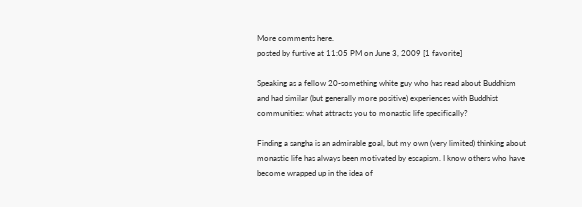More comments here.
posted by furtive at 11:05 PM on June 3, 2009 [1 favorite]

Speaking as a fellow 20-something white guy who has read about Buddhism and had similar (but generally more positive) experiences with Buddhist communities: what attracts you to monastic life specifically?

Finding a sangha is an admirable goal, but my own (very limited) thinking about monastic life has always been motivated by escapism. I know others who have become wrapped up in the idea of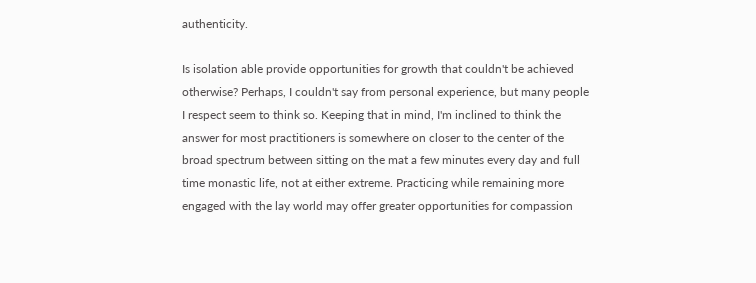authenticity.

Is isolation able provide opportunities for growth that couldn't be achieved otherwise? Perhaps, I couldn't say from personal experience, but many people I respect seem to think so. Keeping that in mind, I'm inclined to think the answer for most practitioners is somewhere on closer to the center of the broad spectrum between sitting on the mat a few minutes every day and full time monastic life, not at either extreme. Practicing while remaining more engaged with the lay world may offer greater opportunities for compassion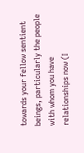towards your fellow sentient beings, particularly the people with whom you have relationships now (I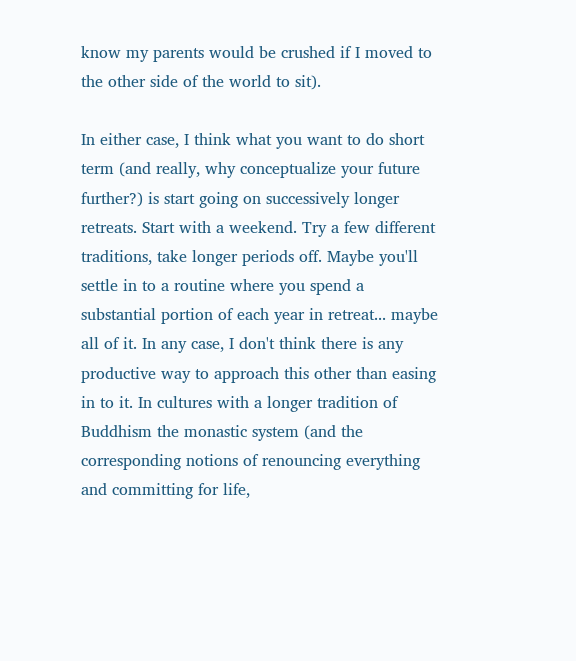know my parents would be crushed if I moved to the other side of the world to sit).

In either case, I think what you want to do short term (and really, why conceptualize your future further?) is start going on successively longer retreats. Start with a weekend. Try a few different traditions, take longer periods off. Maybe you'll settle in to a routine where you spend a substantial portion of each year in retreat... maybe all of it. In any case, I don't think there is any productive way to approach this other than easing in to it. In cultures with a longer tradition of Buddhism the monastic system (and the corresponding notions of renouncing everything and committing for life,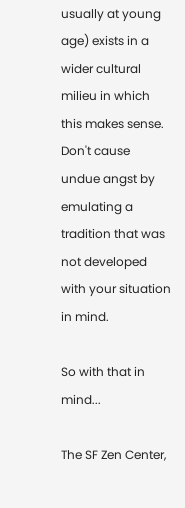usually at young age) exists in a wider cultural milieu in which this makes sense. Don't cause undue angst by emulating a tradition that was not developed with your situation in mind.

So with that in mind...

The SF Zen Center,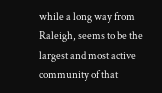while a long way from Raleigh, seems to be the largest and most active community of that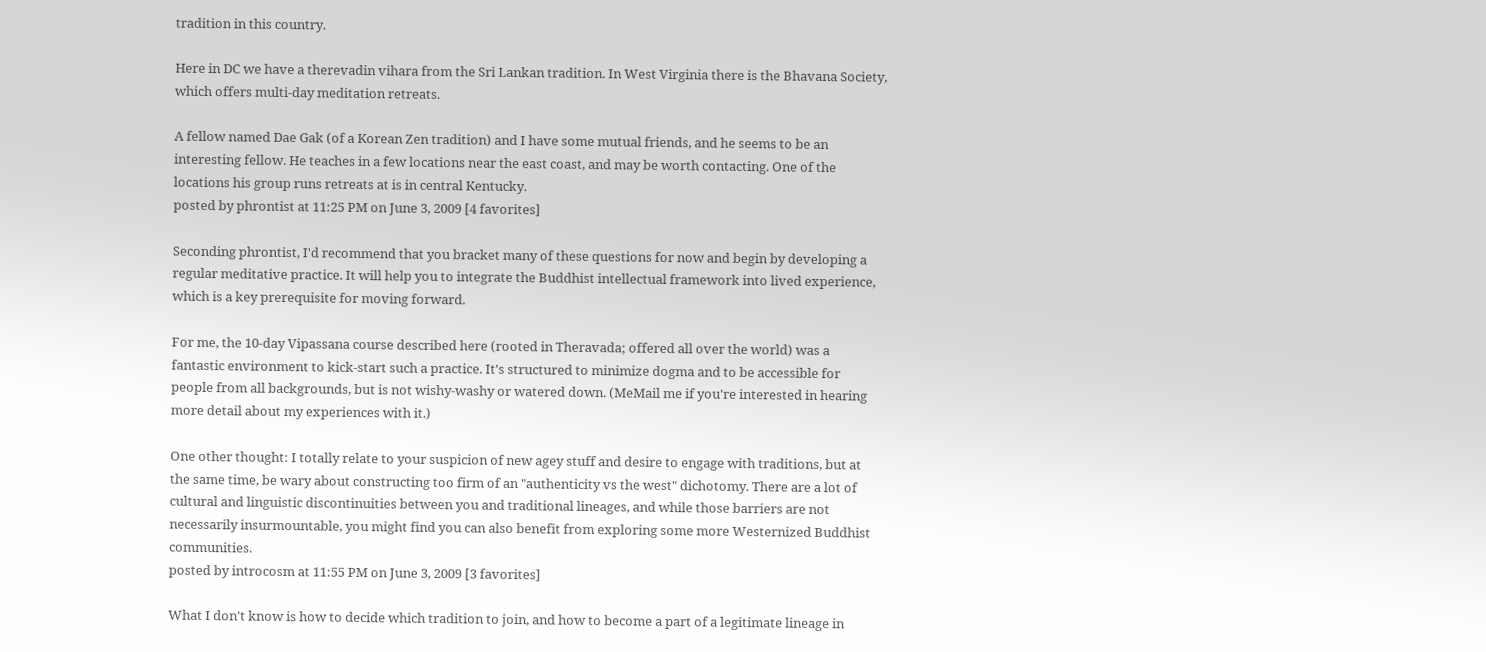tradition in this country.

Here in DC we have a therevadin vihara from the Sri Lankan tradition. In West Virginia there is the Bhavana Society, which offers multi-day meditation retreats.

A fellow named Dae Gak (of a Korean Zen tradition) and I have some mutual friends, and he seems to be an interesting fellow. He teaches in a few locations near the east coast, and may be worth contacting. One of the locations his group runs retreats at is in central Kentucky.
posted by phrontist at 11:25 PM on June 3, 2009 [4 favorites]

Seconding phrontist, I'd recommend that you bracket many of these questions for now and begin by developing a regular meditative practice. It will help you to integrate the Buddhist intellectual framework into lived experience, which is a key prerequisite for moving forward.

For me, the 10-day Vipassana course described here (rooted in Theravada; offered all over the world) was a fantastic environment to kick-start such a practice. It's structured to minimize dogma and to be accessible for people from all backgrounds, but is not wishy-washy or watered down. (MeMail me if you're interested in hearing more detail about my experiences with it.)

One other thought: I totally relate to your suspicion of new agey stuff and desire to engage with traditions, but at the same time, be wary about constructing too firm of an "authenticity vs the west" dichotomy. There are a lot of cultural and linguistic discontinuities between you and traditional lineages, and while those barriers are not necessarily insurmountable, you might find you can also benefit from exploring some more Westernized Buddhist communities.
posted by introcosm at 11:55 PM on June 3, 2009 [3 favorites]

What I don't know is how to decide which tradition to join, and how to become a part of a legitimate lineage in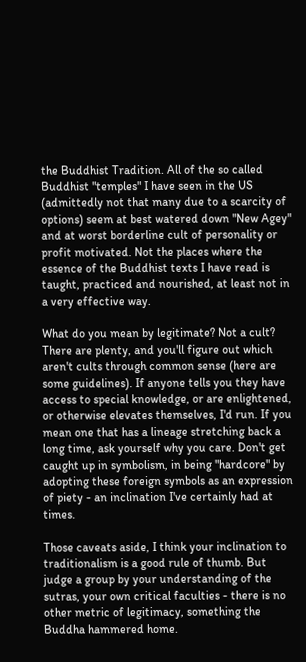the Buddhist Tradition. All of the so called Buddhist "temples" I have seen in the US (admittedly not that many due to a scarcity of options) seem at best watered down "New Agey" and at worst borderline cult of personality or profit motivated. Not the places where the essence of the Buddhist texts I have read is taught, practiced and nourished, at least not in a very effective way.

What do you mean by legitimate? Not a cult? There are plenty, and you'll figure out which aren't cults through common sense (here are some guidelines). If anyone tells you they have access to special knowledge, or are enlightened, or otherwise elevates themselves, I'd run. If you mean one that has a lineage stretching back a long time, ask yourself why you care. Don't get caught up in symbolism, in being "hardcore" by adopting these foreign symbols as an expression of piety - an inclination I've certainly had at times.

Those caveats aside, I think your inclination to traditionalism is a good rule of thumb. But judge a group by your understanding of the sutras, your own critical faculties - there is no other metric of legitimacy, something the Buddha hammered home.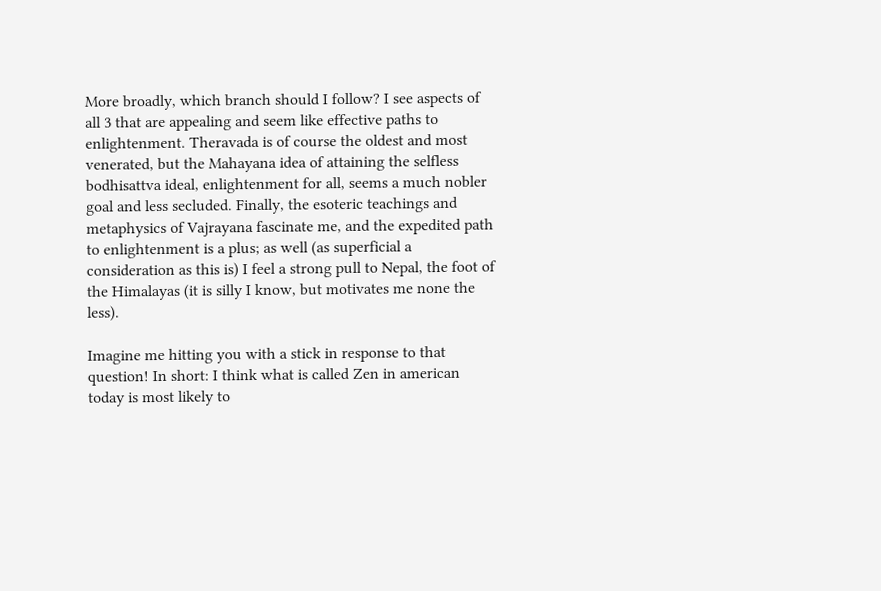More broadly, which branch should I follow? I see aspects of all 3 that are appealing and seem like effective paths to enlightenment. Theravada is of course the oldest and most venerated, but the Mahayana idea of attaining the selfless bodhisattva ideal, enlightenment for all, seems a much nobler goal and less secluded. Finally, the esoteric teachings and metaphysics of Vajrayana fascinate me, and the expedited path to enlightenment is a plus; as well (as superficial a consideration as this is) I feel a strong pull to Nepal, the foot of the Himalayas (it is silly I know, but motivates me none the less).

Imagine me hitting you with a stick in response to that question! In short: I think what is called Zen in american today is most likely to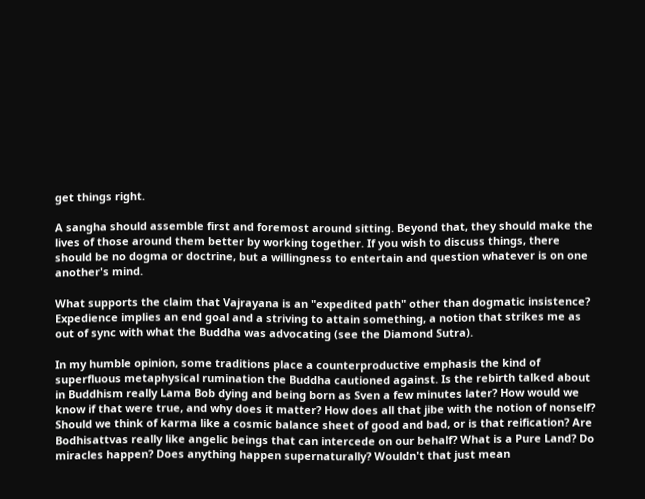get things right.

A sangha should assemble first and foremost around sitting. Beyond that, they should make the lives of those around them better by working together. If you wish to discuss things, there should be no dogma or doctrine, but a willingness to entertain and question whatever is on one another's mind.

What supports the claim that Vajrayana is an "expedited path" other than dogmatic insistence? Expedience implies an end goal and a striving to attain something, a notion that strikes me as out of sync with what the Buddha was advocating (see the Diamond Sutra).

In my humble opinion, some traditions place a counterproductive emphasis the kind of superfluous metaphysical rumination the Buddha cautioned against. Is the rebirth talked about in Buddhism really Lama Bob dying and being born as Sven a few minutes later? How would we know if that were true, and why does it matter? How does all that jibe with the notion of nonself? Should we think of karma like a cosmic balance sheet of good and bad, or is that reification? Are Bodhisattvas really like angelic beings that can intercede on our behalf? What is a Pure Land? Do miracles happen? Does anything happen supernaturally? Wouldn't that just mean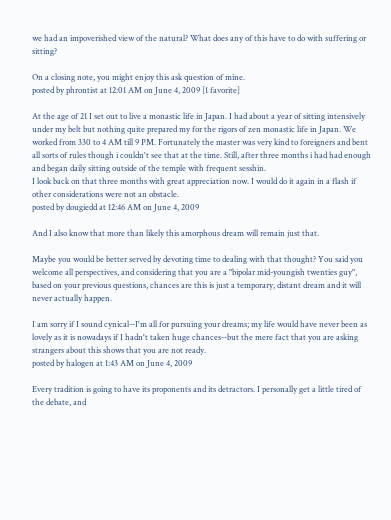we had an impoverished view of the natural? What does any of this have to do with suffering or sitting?

On a closing note, you might enjoy this ask question of mine.
posted by phrontist at 12:01 AM on June 4, 2009 [1 favorite]

At the age of 21 I set out to live a monastic life in Japan. I had about a year of sitting intensively under my belt but nothing quite prepared my for the rigors of zen monastic life in Japan. We worked from 330 to 4 AM till 9 PM. Fortunately the master was very kind to foreigners and bent all sorts of rules though i couldn't see that at the time. Still, after three months i had had enough and began daily sitting outside of the temple with frequent sesshin.
I look back on that three months with great appreciation now. I would do it again in a flash if other considerations were not an obstacle.
posted by dougiedd at 12:46 AM on June 4, 2009

And I also know that more than likely this amorphous dream will remain just that.

Maybe you would be better served by devoting time to dealing with that thought? You said you welcome all perspectives, and considering that you are a "bipolar mid-youngish twenties guy", based on your previous questions, chances are this is just a temporary, distant dream and it will never actually happen.

I am sorry if I sound cynical--I'm all for pursuing your dreams; my life would have never been as lovely as it is nowadays if I hadn't taken huge chances--but the mere fact that you are asking strangers about this shows that you are not ready.
posted by halogen at 1:43 AM on June 4, 2009

Every tradition is going to have its proponents and its detractors. I personally get a little tired of the debate, and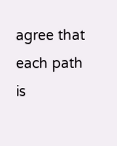agree that each path is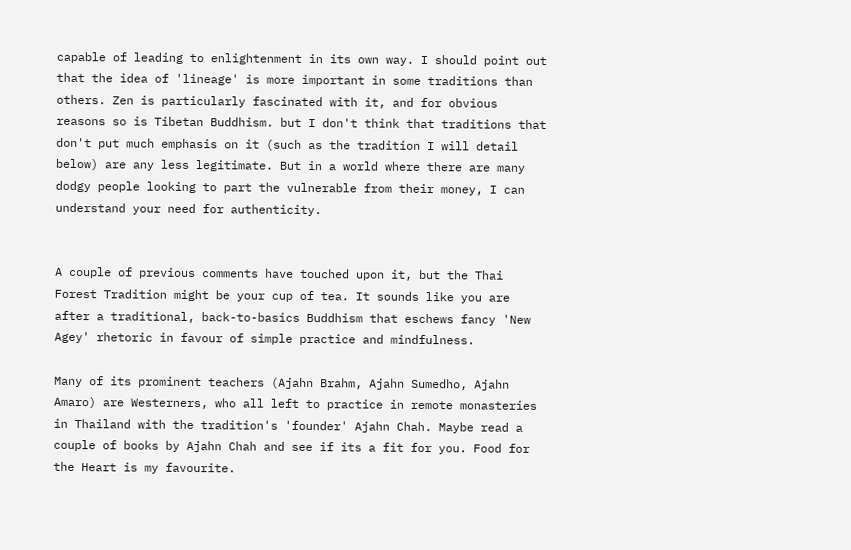capable of leading to enlightenment in its own way. I should point out that the idea of 'lineage' is more important in some traditions than others. Zen is particularly fascinated with it, and for obvious reasons so is Tibetan Buddhism. but I don't think that traditions that don't put much emphasis on it (such as the tradition I will detail below) are any less legitimate. But in a world where there are many dodgy people looking to part the vulnerable from their money, I can understand your need for authenticity.


A couple of previous comments have touched upon it, but the Thai Forest Tradition might be your cup of tea. It sounds like you are after a traditional, back-to-basics Buddhism that eschews fancy 'New Agey' rhetoric in favour of simple practice and mindfulness.

Many of its prominent teachers (Ajahn Brahm, Ajahn Sumedho, Ajahn Amaro) are Westerners, who all left to practice in remote monasteries in Thailand with the tradition's 'founder' Ajahn Chah. Maybe read a couple of books by Ajahn Chah and see if its a fit for you. Food for the Heart is my favourite.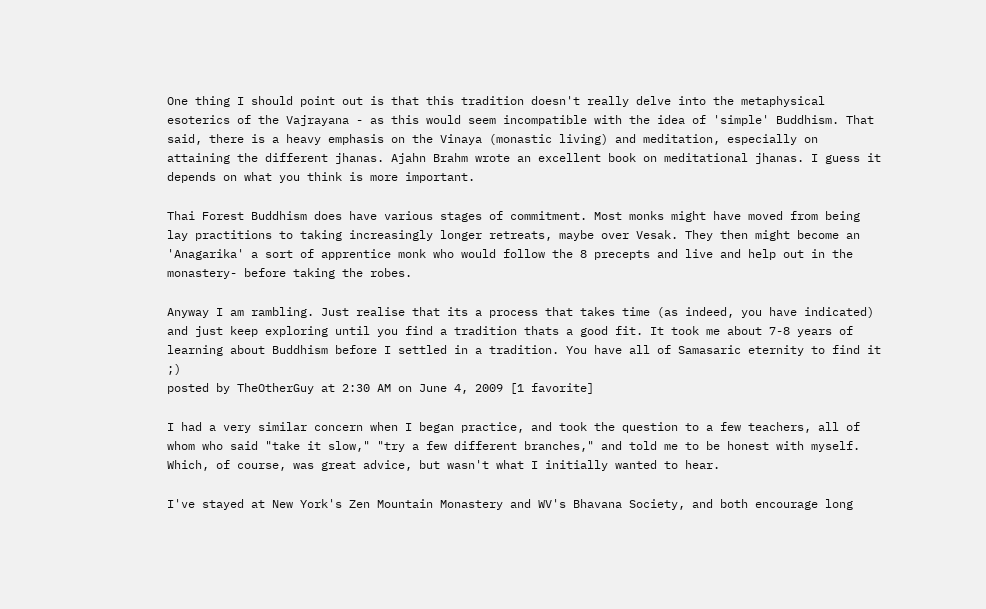One thing I should point out is that this tradition doesn't really delve into the metaphysical esoterics of the Vajrayana - as this would seem incompatible with the idea of 'simple' Buddhism. That said, there is a heavy emphasis on the Vinaya (monastic living) and meditation, especially on attaining the different jhanas. Ajahn Brahm wrote an excellent book on meditational jhanas. I guess it depends on what you think is more important.

Thai Forest Buddhism does have various stages of commitment. Most monks might have moved from being lay practitions to taking increasingly longer retreats, maybe over Vesak. They then might become an 'Anagarika' a sort of apprentice monk who would follow the 8 precepts and live and help out in the monastery- before taking the robes.

Anyway I am rambling. Just realise that its a process that takes time (as indeed, you have indicated) and just keep exploring until you find a tradition thats a good fit. It took me about 7-8 years of learning about Buddhism before I settled in a tradition. You have all of Samasaric eternity to find it ;)
posted by TheOtherGuy at 2:30 AM on June 4, 2009 [1 favorite]

I had a very similar concern when I began practice, and took the question to a few teachers, all of whom who said "take it slow," "try a few different branches," and told me to be honest with myself. Which, of course, was great advice, but wasn't what I initially wanted to hear.

I've stayed at New York's Zen Mountain Monastery and WV's Bhavana Society, and both encourage long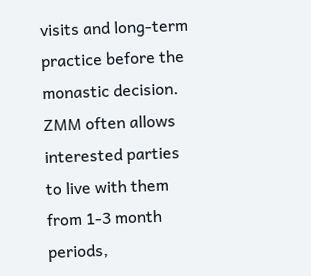visits and long-term practice before the monastic decision. ZMM often allows interested parties to live with them from 1-3 month periods,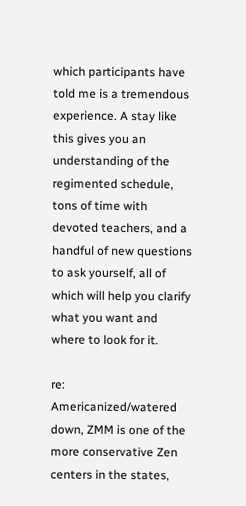which participants have told me is a tremendous experience. A stay like this gives you an understanding of the regimented schedule, tons of time with devoted teachers, and a handful of new questions to ask yourself, all of which will help you clarify what you want and where to look for it.

re: Americanized/watered down, ZMM is one of the more conservative Zen centers in the states,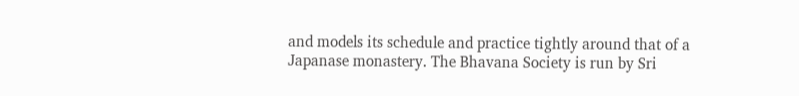and models its schedule and practice tightly around that of a Japanase monastery. The Bhavana Society is run by Sri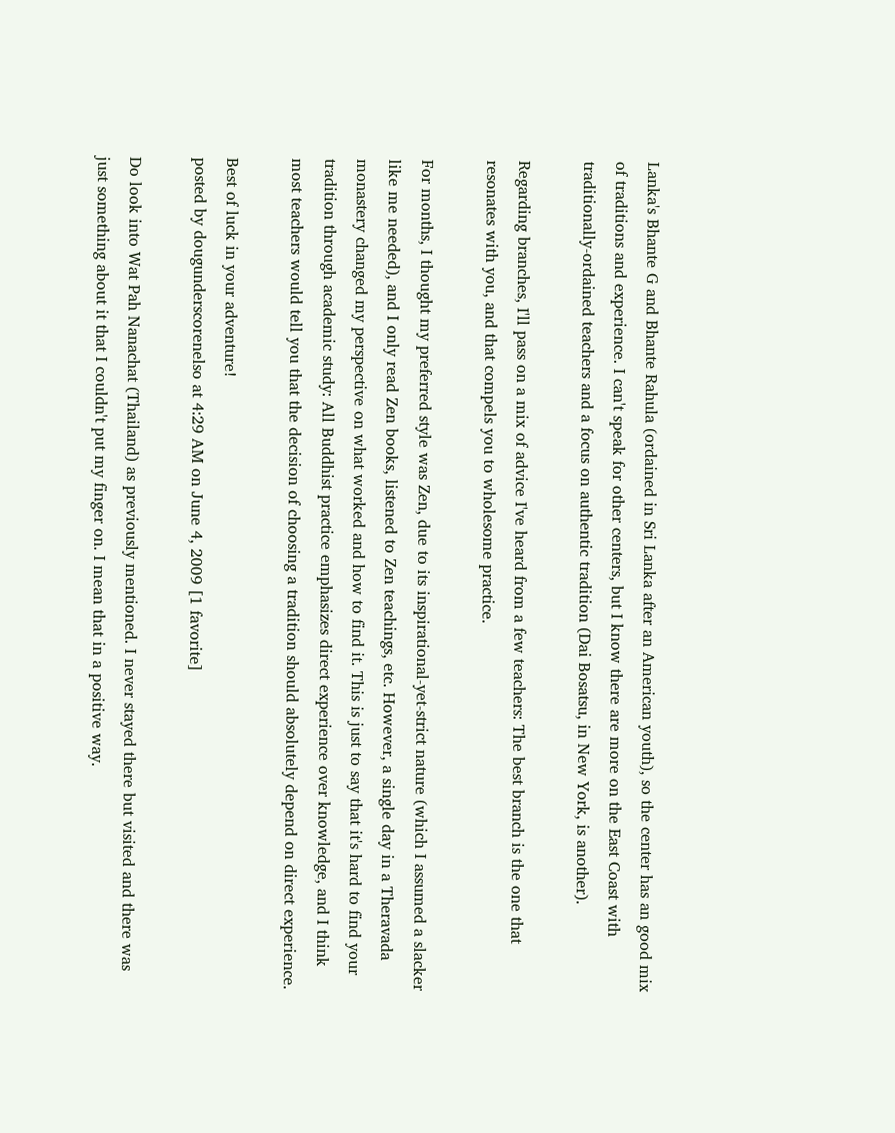Lanka's Bhante G and Bhante Rahula (ordained in Sri Lanka after an American youth), so the center has an good mix of traditions and experience. I can't speak for other centers, but I know there are more on the East Coast with traditionally-ordained teachers and a focus on authentic tradition (Dai Bosatsu, in New York, is another).

Regarding branches, I'll pass on a mix of advice I've heard from a few teachers: The best branch is the one that resonates with you, and that compels you to wholesome practice.

For months, I thought my preferred style was Zen, due to its inspirational-yet-strict nature (which I assumed a slacker like me needed), and I only read Zen books, listened to Zen teachings, etc. However, a single day in a Theravada monastery changed my perspective on what worked and how to find it. This is just to say that it's hard to find your tradition through academic study: All Buddhist practice emphasizes direct experience over knowledge, and I think most teachers would tell you that the decision of choosing a tradition should absolutely depend on direct experience.

Best of luck in your adventure!
posted by dougunderscorenelso at 4:29 AM on June 4, 2009 [1 favorite]

Do look into Wat Pah Nanachat (Thailand) as previously mentioned. I never stayed there but visited and there was just something about it that I couldn't put my finger on. I mean that in a positive way.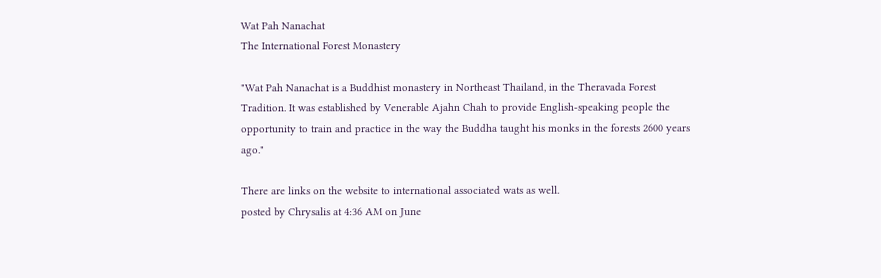Wat Pah Nanachat
The International Forest Monastery

"Wat Pah Nanachat is a Buddhist monastery in Northeast Thailand, in the Theravada Forest Tradition. It was established by Venerable Ajahn Chah to provide English-speaking people the opportunity to train and practice in the way the Buddha taught his monks in the forests 2600 years ago."

There are links on the website to international associated wats as well.
posted by Chrysalis at 4:36 AM on June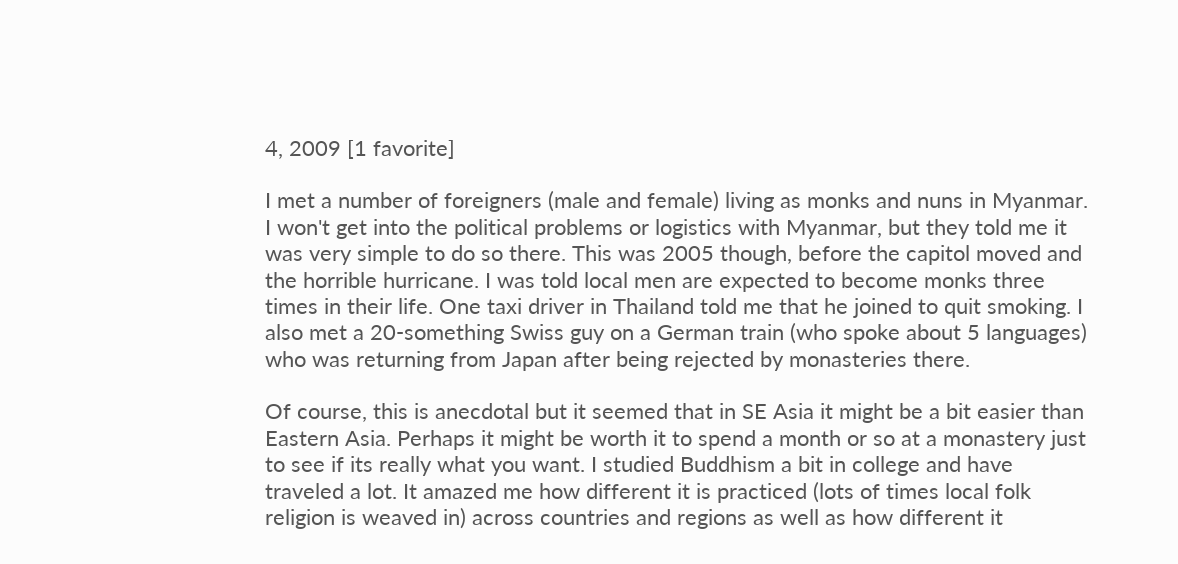4, 2009 [1 favorite]

I met a number of foreigners (male and female) living as monks and nuns in Myanmar. I won't get into the political problems or logistics with Myanmar, but they told me it was very simple to do so there. This was 2005 though, before the capitol moved and the horrible hurricane. I was told local men are expected to become monks three times in their life. One taxi driver in Thailand told me that he joined to quit smoking. I also met a 20-something Swiss guy on a German train (who spoke about 5 languages) who was returning from Japan after being rejected by monasteries there.

Of course, this is anecdotal but it seemed that in SE Asia it might be a bit easier than Eastern Asia. Perhaps it might be worth it to spend a month or so at a monastery just to see if its really what you want. I studied Buddhism a bit in college and have traveled a lot. It amazed me how different it is practiced (lots of times local folk religion is weaved in) across countries and regions as well as how different it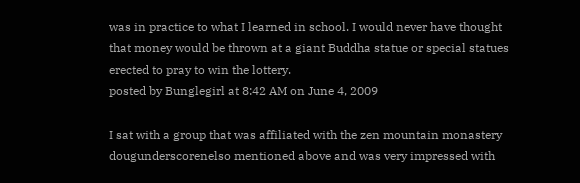was in practice to what I learned in school. I would never have thought that money would be thrown at a giant Buddha statue or special statues erected to pray to win the lottery.
posted by Bunglegirl at 8:42 AM on June 4, 2009

I sat with a group that was affiliated with the zen mountain monastery dougunderscorenelso mentioned above and was very impressed with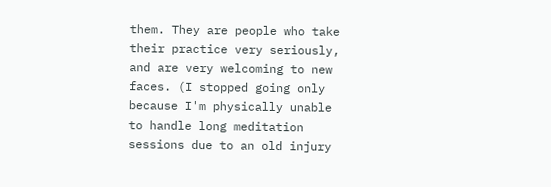them. They are people who take their practice very seriously, and are very welcoming to new faces. (I stopped going only because I'm physically unable to handle long meditation sessions due to an old injury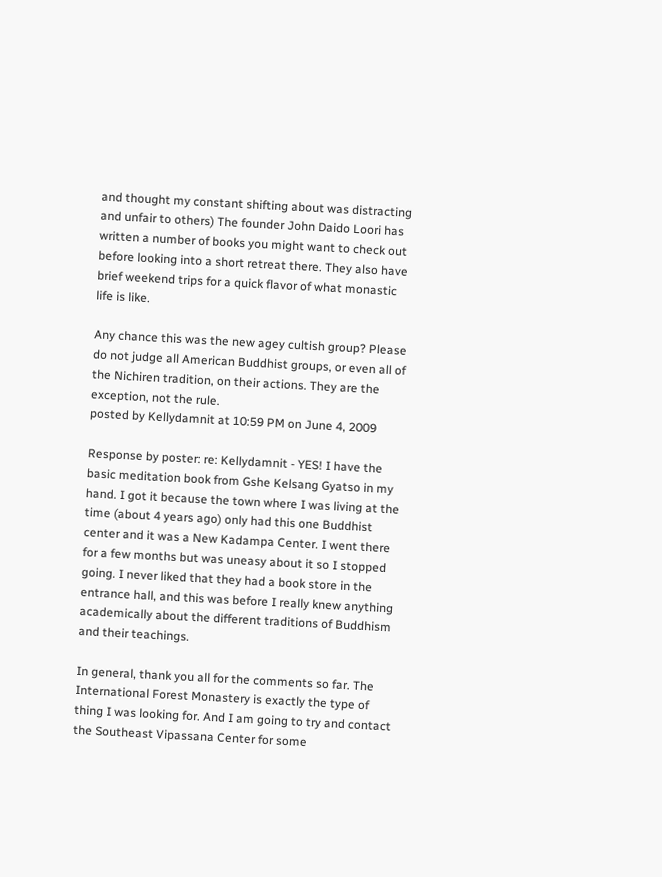and thought my constant shifting about was distracting and unfair to others) The founder John Daido Loori has written a number of books you might want to check out before looking into a short retreat there. They also have brief weekend trips for a quick flavor of what monastic life is like.

Any chance this was the new agey cultish group? Please do not judge all American Buddhist groups, or even all of the Nichiren tradition, on their actions. They are the exception, not the rule.
posted by Kellydamnit at 10:59 PM on June 4, 2009

Response by poster: re: Kellydamnit - YES! I have the basic meditation book from Gshe Kelsang Gyatso in my hand. I got it because the town where I was living at the time (about 4 years ago) only had this one Buddhist center and it was a New Kadampa Center. I went there for a few months but was uneasy about it so I stopped going. I never liked that they had a book store in the entrance hall, and this was before I really knew anything academically about the different traditions of Buddhism and their teachings.

In general, thank you all for the comments so far. The International Forest Monastery is exactly the type of thing I was looking for. And I am going to try and contact the Southeast Vipassana Center for some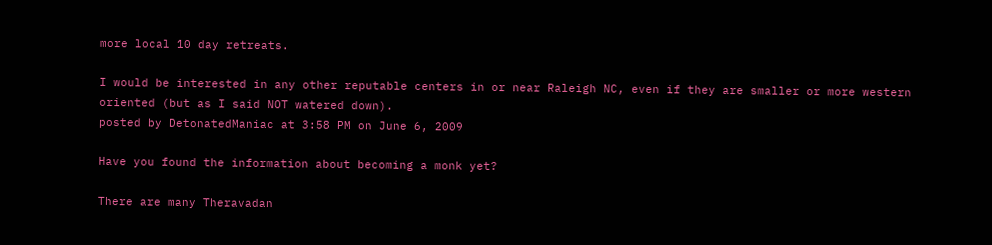more local 10 day retreats.

I would be interested in any other reputable centers in or near Raleigh NC, even if they are smaller or more western oriented (but as I said NOT watered down).
posted by DetonatedManiac at 3:58 PM on June 6, 2009

Have you found the information about becoming a monk yet?

There are many Theravadan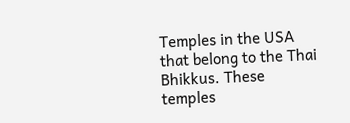Temples in the USA that belong to the Thai Bhikkus. These temples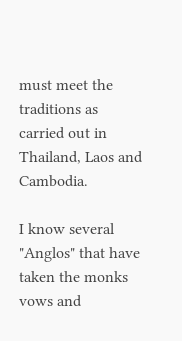must meet the traditions as carried out in Thailand, Laos and Cambodia.

I know several "Anglos" that have taken the monks vows and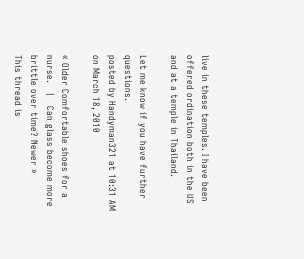live in these temples. I have been offered ordination both in the US and at a temple in Thailand.

Let me know if you have further questions.
posted by Handyman321 at 10:31 AM on March 18, 2010

« Older Comfortable shoes for a nurse.   |   Can glass become more brittle over time? Newer »
This thread is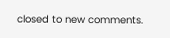closed to new comments.